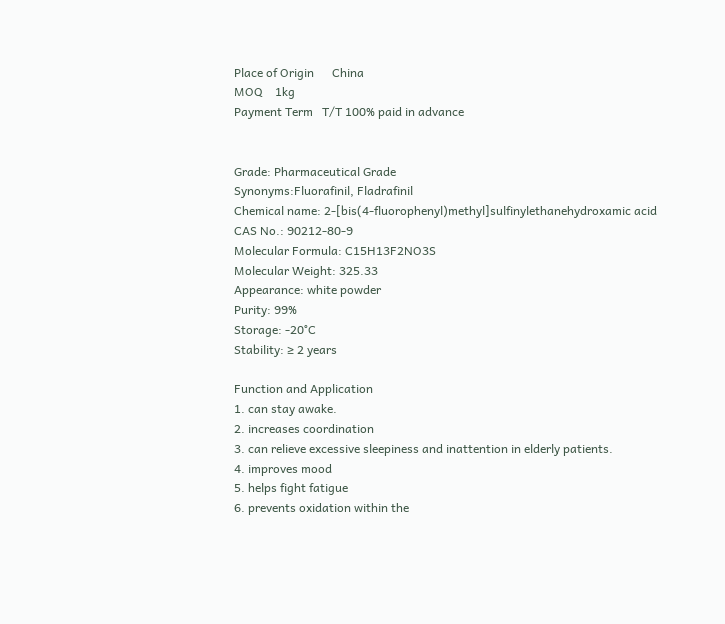Place of Origin      China
MOQ    1kg
Payment Term   T/T 100% paid in advance


Grade: Pharmaceutical Grade
Synonyms:Fluorafinil, Fladrafinil
Chemical name: 2-[bis(4-fluorophenyl)methyl]sulfinylethanehydroxamic acid
CAS No.: 90212-80-9
Molecular Formula: C15H13F2NO3S
Molecular Weight: 325.33
Appearance: white powder
Purity: 99%
Storage: -20°C
Stability: ≥ 2 years

Function and Application
1. can stay awake.
2. increases coordination
3. can relieve excessive sleepiness and inattention in elderly patients.
4. improves mood
5. helps fight fatigue
6. prevents oxidation within the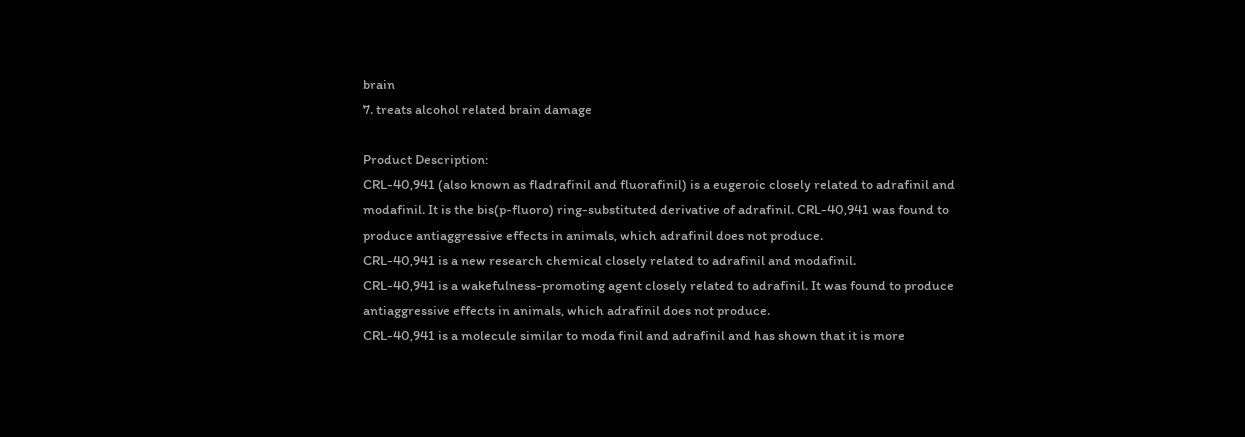brain
7. treats alcohol related brain damage

Product Description:
CRL-40,941 (also known as fladrafinil and fluorafinil) is a eugeroic closely related to adrafinil and modafinil. It is the bis(p-fluoro) ring-substituted derivative of adrafinil. CRL-40,941 was found to produce antiaggressive effects in animals, which adrafinil does not produce.
CRL-40,941 is a new research chemical closely related to adrafinil and modafinil.
CRL-40,941 is a wakefulness-promoting agent closely related to adrafinil. It was found to produce antiaggressive effects in animals, which adrafinil does not produce.
CRL-40,941 is a molecule similar to moda finil and adrafinil and has shown that it is more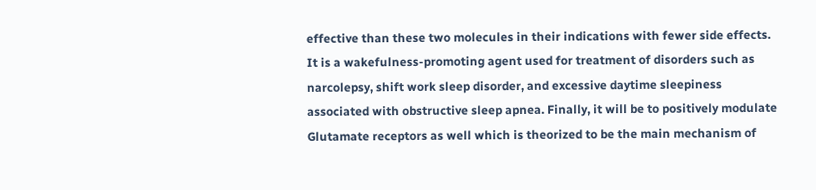effective than these two molecules in their indications with fewer side effects. It is a wakefulness-promoting agent used for treatment of disorders such as narcolepsy, shift work sleep disorder, and excessive daytime sleepiness associated with obstructive sleep apnea. Finally, it will be to positively modulate Glutamate receptors as well which is theorized to be the main mechanism of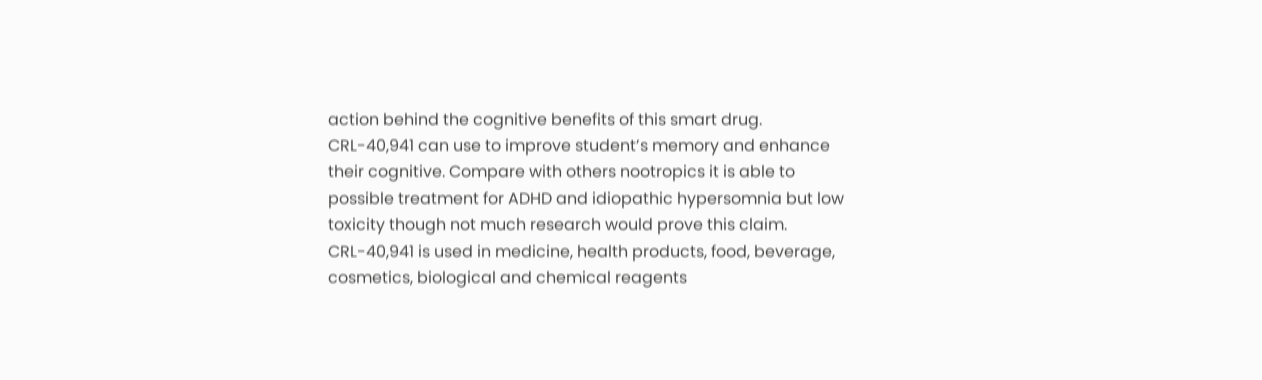action behind the cognitive benefits of this smart drug.
CRL-40,941 can use to improve student’s memory and enhance their cognitive. Compare with others nootropics it is able to possible treatment for ADHD and idiopathic hypersomnia but low toxicity though not much research would prove this claim.
CRL-40,941 is used in medicine, health products, food, beverage, cosmetics, biological and chemical reagents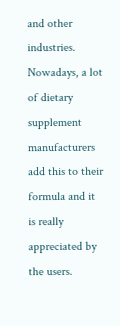and other industries.
Nowadays, a lot of dietary supplement manufacturers add this to their formula and it is really appreciated by the users.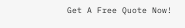Get A Free Quote Now!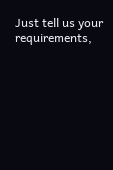Just tell us your requirements,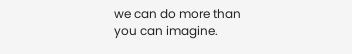we can do more than you can imagine.